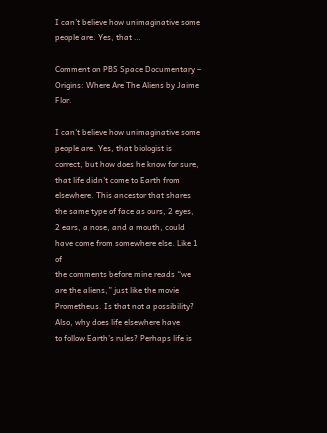I can’t believe how unimaginative some people are. Yes, that …

Comment on PBS Space Documentary – Origins: Where Are The Aliens by Jaime Flor.

I can’t believe how unimaginative some people are. Yes, that biologist is
correct, but how does he know for sure, that life didn’t come to Earth from
elsewhere. This ancestor that shares the same type of face as ours, 2 eyes,
2 ears, a nose, and a mouth, could have come from somewhere else. Like 1 of
the comments before mine reads “we are the aliens,” just like the movie
Prometheus. Is that not a possibility? Also, why does life elsewhere have
to follow Earth’s rules? Perhaps life is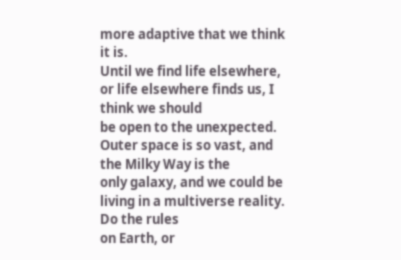more adaptive that we think it is.
Until we find life elsewhere, or life elsewhere finds us, I think we should
be open to the unexpected. Outer space is so vast, and the Milky Way is the
only galaxy, and we could be living in a multiverse reality. Do the rules
on Earth, or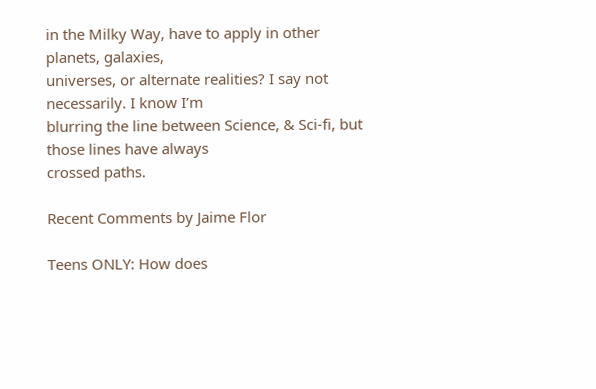in the Milky Way, have to apply in other planets, galaxies,
universes, or alternate realities? I say not necessarily. I know I’m
blurring the line between Science, & Sci-fi, but those lines have always
crossed paths.

Recent Comments by Jaime Flor

Teens ONLY: How does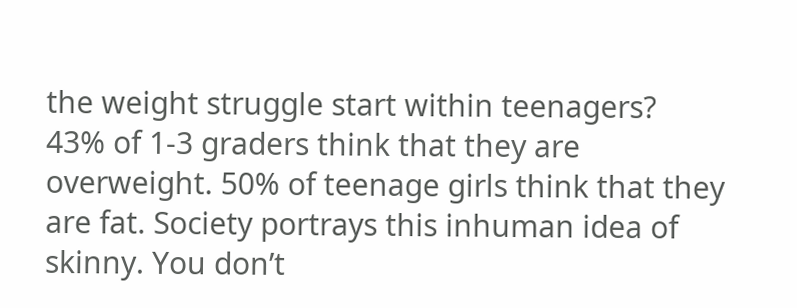the weight struggle start within teenagers?
43% of 1-3 graders think that they are overweight. 50% of teenage girls think that they are fat. Society portrays this inhuman idea of skinny. You don’t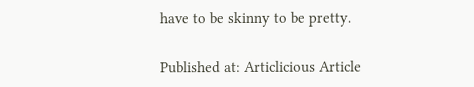have to be skinny to be pretty.

Published at: Articlicious Article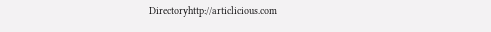Directoryhttp://articlicious.com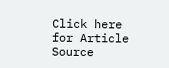Click here for Article Source